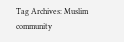Tag Archives: Muslim community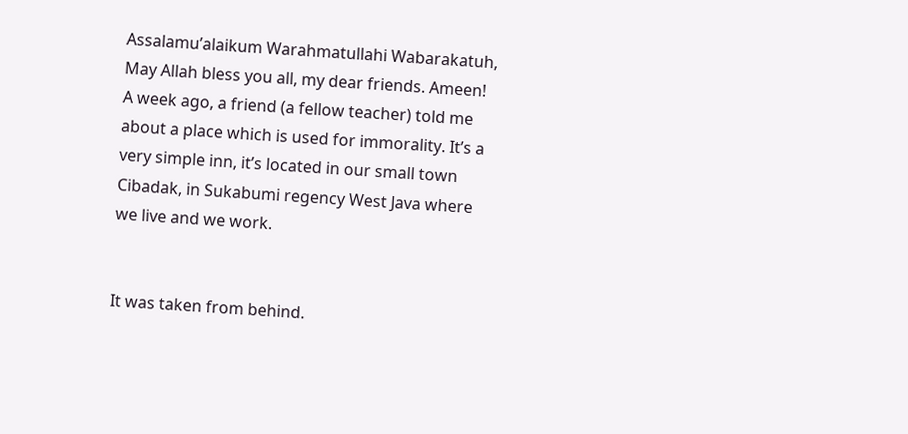Assalamu’alaikum Warahmatullahi Wabarakatuh,
May Allah bless you all, my dear friends. Ameen!
A week ago, a friend (a fellow teacher) told me about a place which is used for immorality. It’s a very simple inn, it’s located in our small town Cibadak, in Sukabumi regency West Java where we live and we work.


It was taken from behind.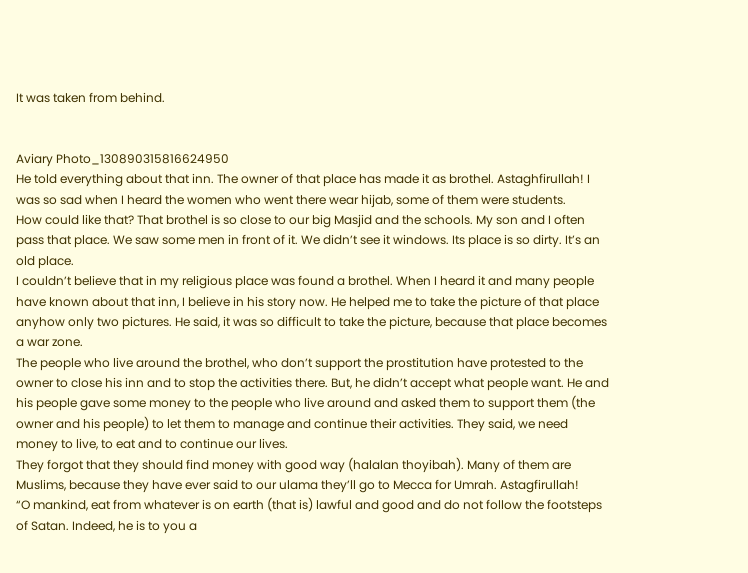It was taken from behind.


Aviary Photo_130890315816624950
He told everything about that inn. The owner of that place has made it as brothel. Astaghfirullah! I was so sad when I heard the women who went there wear hijab, some of them were students.
How could like that? That brothel is so close to our big Masjid and the schools. My son and I often pass that place. We saw some men in front of it. We didn’t see it windows. Its place is so dirty. It’s an old place.
I couldn’t believe that in my religious place was found a brothel. When I heard it and many people have known about that inn, I believe in his story now. He helped me to take the picture of that place anyhow only two pictures. He said, it was so difficult to take the picture, because that place becomes a war zone.
The people who live around the brothel, who don’t support the prostitution have protested to the owner to close his inn and to stop the activities there. But, he didn’t accept what people want. He and his people gave some money to the people who live around and asked them to support them (the owner and his people) to let them to manage and continue their activities. They said, we need money to live, to eat and to continue our lives.
They forgot that they should find money with good way (halalan thoyibah). Many of them are Muslims, because they have ever said to our ulama they’ll go to Mecca for Umrah. Astagfirullah!
“O mankind, eat from whatever is on earth (that is) lawful and good and do not follow the footsteps of Satan. Indeed, he is to you a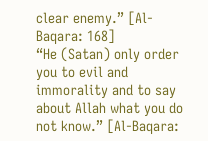clear enemy.” [Al-Baqara: 168]
“He (Satan) only order you to evil and immorality and to say about Allah what you do not know.” [Al-Baqara: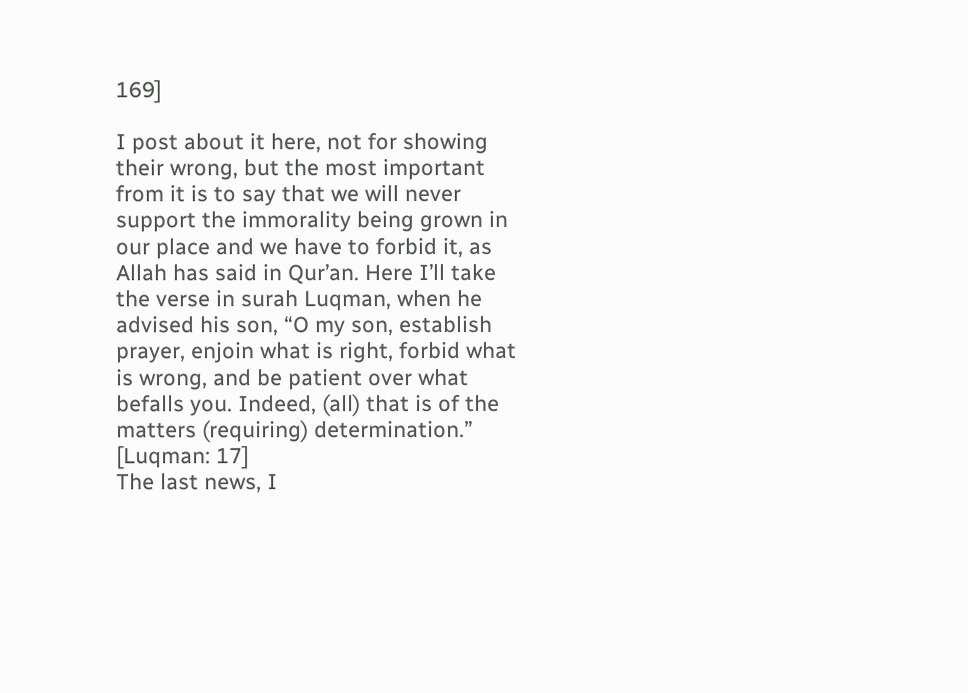169]

I post about it here, not for showing their wrong, but the most important from it is to say that we will never support the immorality being grown in our place and we have to forbid it, as Allah has said in Qur’an. Here I’ll take the verse in surah Luqman, when he advised his son, “O my son, establish prayer, enjoin what is right, forbid what is wrong, and be patient over what befalls you. Indeed, (all) that is of the matters (requiring) determination.” [Luqman: 17]
The last news, I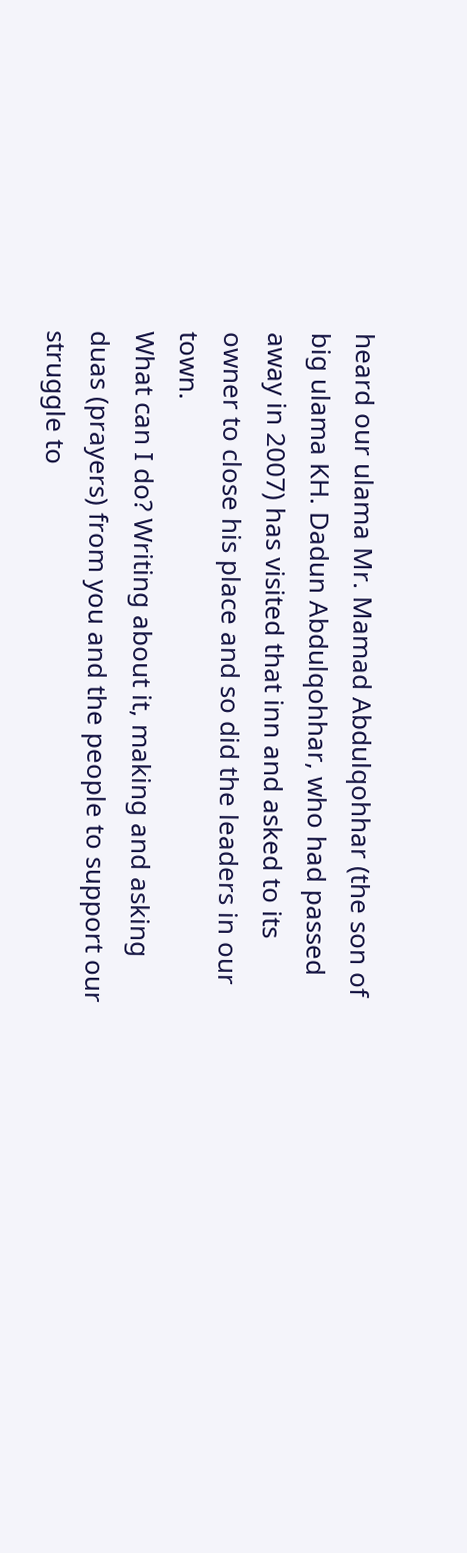heard our ulama Mr. Mamad Abdulqohhar (the son of big ulama KH. Dadun Abdulqohhar, who had passed away in 2007) has visited that inn and asked to its owner to close his place and so did the leaders in our town.
What can I do? Writing about it, making and asking duas (prayers) from you and the people to support our struggle to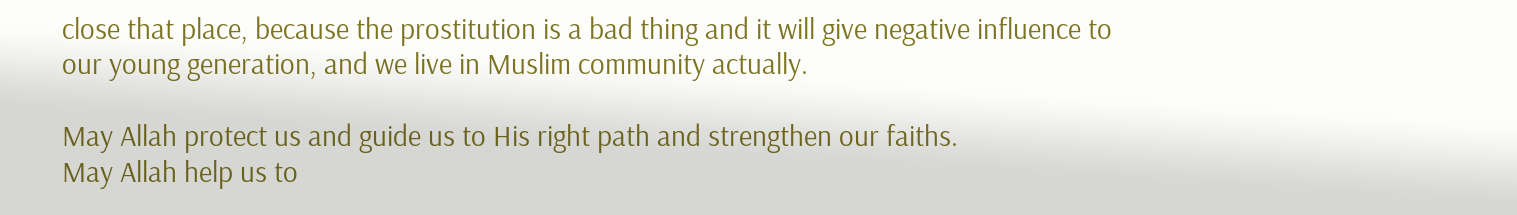close that place, because the prostitution is a bad thing and it will give negative influence to our young generation, and we live in Muslim community actually.

May Allah protect us and guide us to His right path and strengthen our faiths.
May Allah help us to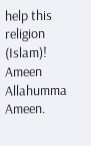help this religion (Islam)! Ameen Allahumma Ameen.